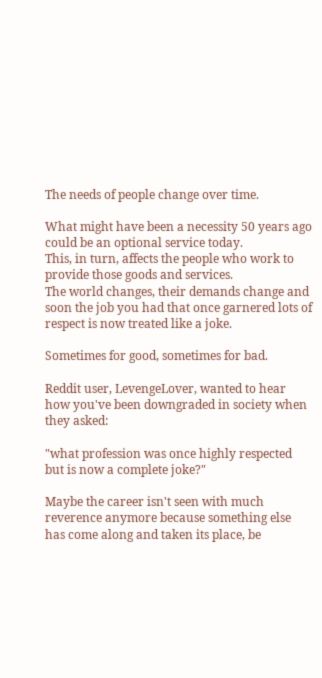The needs of people change over time.

What might have been a necessity 50 years ago could be an optional service today.
This, in turn, affects the people who work to provide those goods and services.
The world changes, their demands change and soon the job you had that once garnered lots of respect is now treated like a joke.

Sometimes for good, sometimes for bad.

Reddit user, LevengeLover, wanted to hear how you've been downgraded in society when they asked:

"what profession was once highly respected but is now a complete joke?"

Maybe the career isn't seen with much reverence anymore because something else has come along and taken its place, be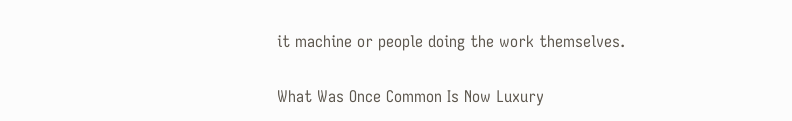it machine or people doing the work themselves.

What Was Once Common Is Now Luxury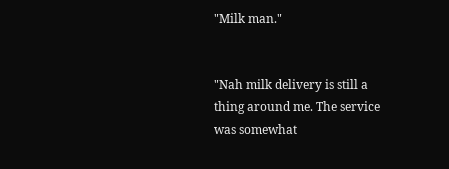"Milk man."


"Nah milk delivery is still a thing around me. The service was somewhat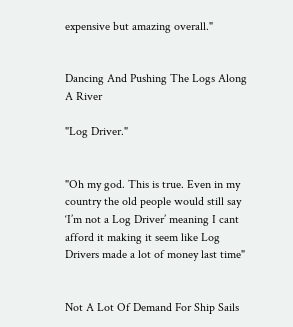expensive but amazing overall."


Dancing And Pushing The Logs Along A River

"Log Driver."


"Oh my god. This is true. Even in my country the old people would still say ‘I’m not a Log Driver’ meaning I cant afford it making it seem like Log Drivers made a lot of money last time"


Not A Lot Of Demand For Ship Sails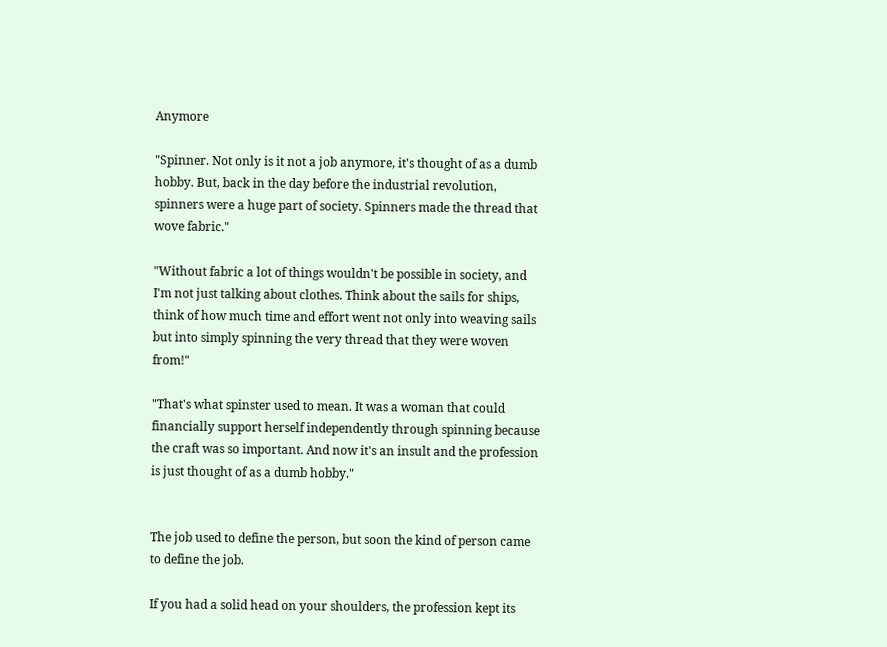Anymore

"Spinner. Not only is it not a job anymore, it's thought of as a dumb hobby. But, back in the day before the industrial revolution, spinners were a huge part of society. Spinners made the thread that wove fabric."

"Without fabric a lot of things wouldn't be possible in society, and I'm not just talking about clothes. Think about the sails for ships, think of how much time and effort went not only into weaving sails but into simply spinning the very thread that they were woven from!"

"That's what spinster used to mean. It was a woman that could financially support herself independently through spinning because the craft was so important. And now it's an insult and the profession is just thought of as a dumb hobby."


The job used to define the person, but soon the kind of person came to define the job.

If you had a solid head on your shoulders, the profession kept its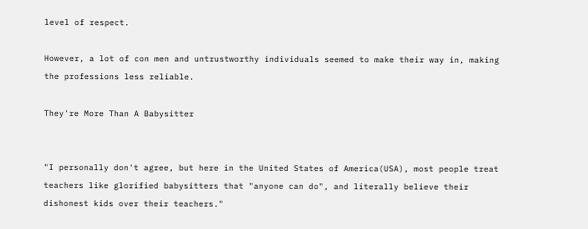level of respect.

However, a lot of con men and untrustworthy individuals seemed to make their way in, making the professions less reliable.

They're More Than A Babysitter


"I personally don't agree, but here in the United States of America(USA), most people treat teachers like glorified babysitters that "anyone can do", and literally believe their dishonest kids over their teachers."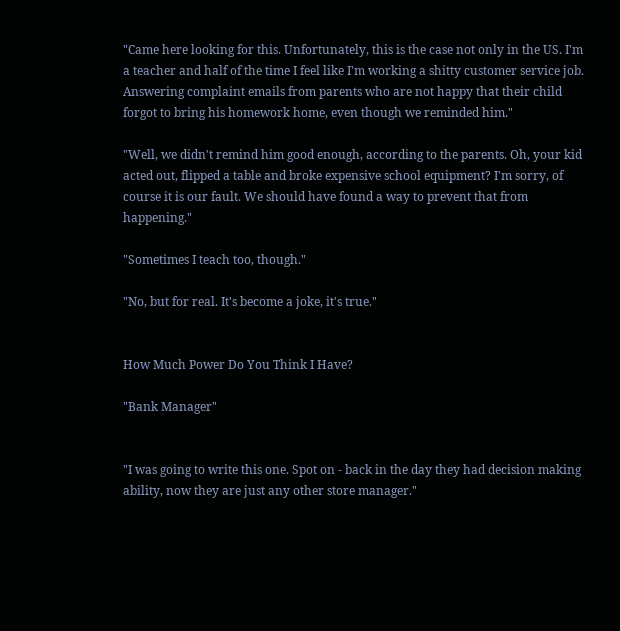"Came here looking for this. Unfortunately, this is the case not only in the US. I'm a teacher and half of the time I feel like I'm working a shitty customer service job. Answering complaint emails from parents who are not happy that their child forgot to bring his homework home, even though we reminded him."

"Well, we didn't remind him good enough, according to the parents. Oh, your kid acted out, flipped a table and broke expensive school equipment? I'm sorry, of course it is our fault. We should have found a way to prevent that from happening."

"Sometimes I teach too, though."

"No, but for real. It's become a joke, it's true."


How Much Power Do You Think I Have?

"Bank Manager"


"I was going to write this one. Spot on - back in the day they had decision making ability, now they are just any other store manager."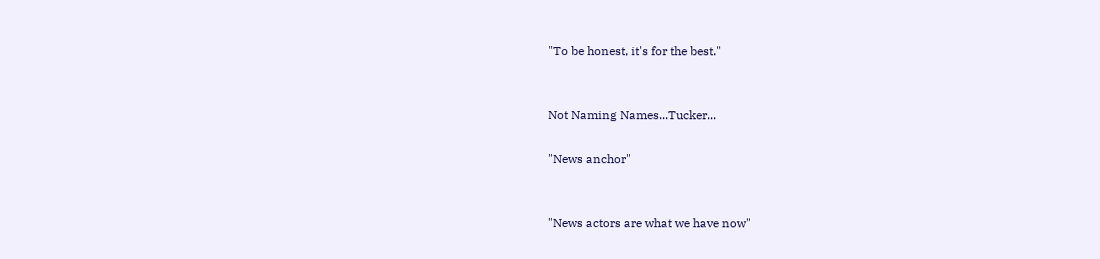"To be honest, it's for the best."


Not Naming Names...Tucker...

"News anchor"


"News actors are what we have now"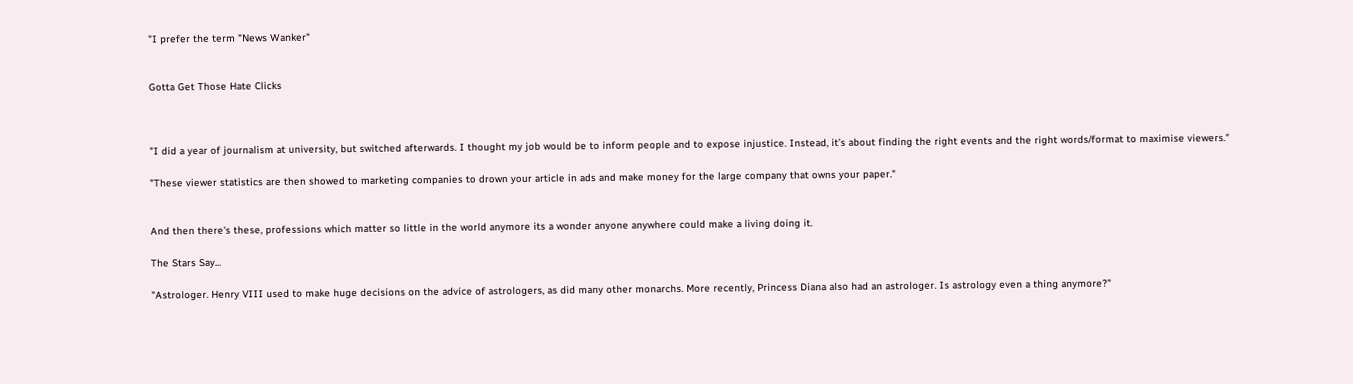"I prefer the term "News Wanker"


Gotta Get Those Hate Clicks



"I did a year of journalism at university, but switched afterwards. I thought my job would be to inform people and to expose injustice. Instead, it’s about finding the right events and the right words/format to maximise viewers."

"These viewer statistics are then showed to marketing companies to drown your article in ads and make money for the large company that owns your paper."


And then there's these, professions which matter so little in the world anymore its a wonder anyone anywhere could make a living doing it.

The Stars Say...

"Astrologer. Henry VIII used to make huge decisions on the advice of astrologers, as did many other monarchs. More recently, Princess Diana also had an astrologer. Is astrology even a thing anymore?"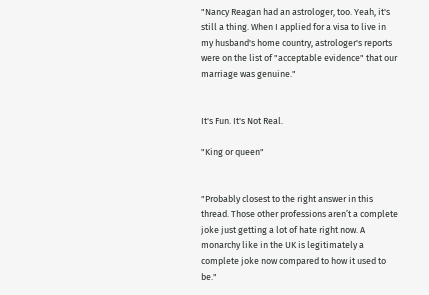"Nancy Reagan had an astrologer, too. Yeah, it's still a thing. When I applied for a visa to live in my husband's home country, astrologer's reports were on the list of "acceptable evidence" that our marriage was genuine."


It's Fun. It's Not Real.

"King or queen"


"Probably closest to the right answer in this thread. Those other professions aren’t a complete joke just getting a lot of hate right now. A monarchy like in the UK is legitimately a complete joke now compared to how it used to be."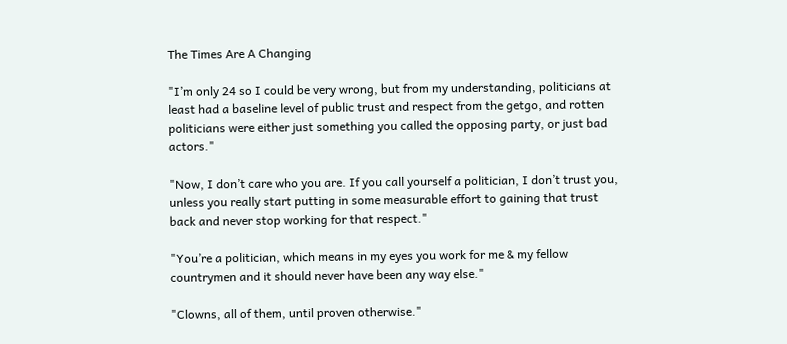The Times Are A Changing

"I’m only 24 so I could be very wrong, but from my understanding, politicians at least had a baseline level of public trust and respect from the getgo, and rotten politicians were either just something you called the opposing party, or just bad actors."

"Now, I don’t care who you are. If you call yourself a politician, I don’t trust you, unless you really start putting in some measurable effort to gaining that trust back and never stop working for that respect."

"You’re a politician, which means in my eyes you work for me & my fellow countrymen and it should never have been any way else."

"Clowns, all of them, until proven otherwise."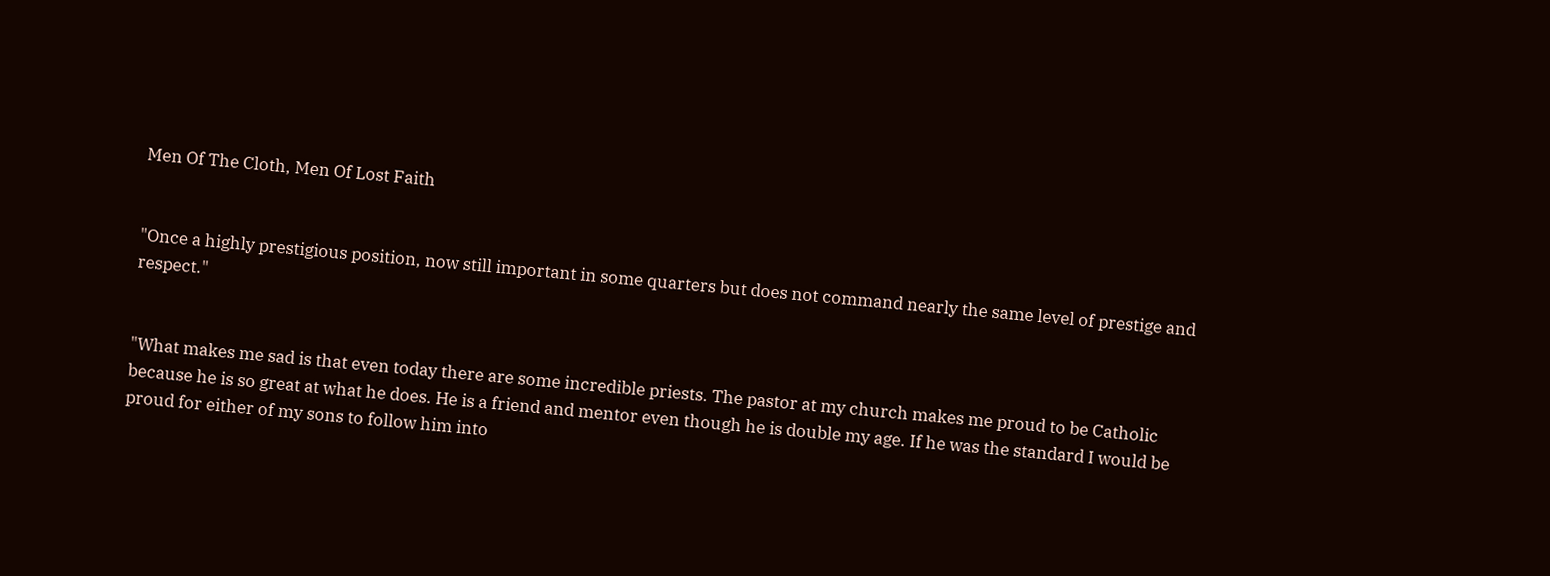Men Of The Cloth, Men Of Lost Faith


"Once a highly prestigious position, now still important in some quarters but does not command nearly the same level of prestige and respect."


"What makes me sad is that even today there are some incredible priests. The pastor at my church makes me proud to be Catholic because he is so great at what he does. He is a friend and mentor even though he is double my age. If he was the standard I would be proud for either of my sons to follow him into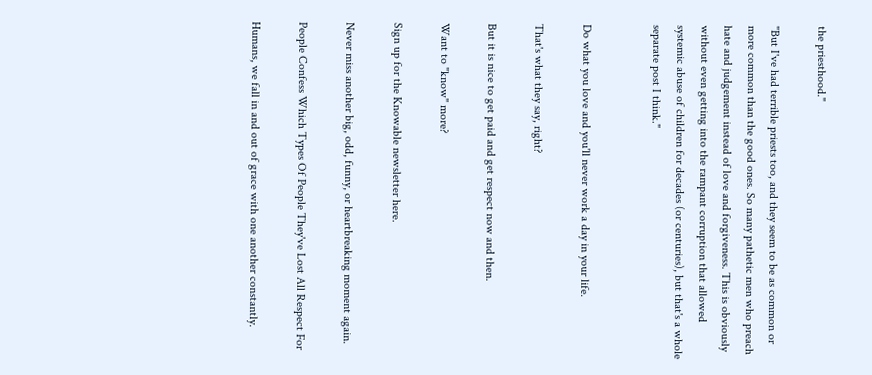the priesthood."

"But I've had terrible priests too, and they seem to be as common or more common than the good ones. So many pathetic men who preach hate and judgement instead of love and forgiveness. This is obviously without even getting into the rampant corruption that allowed systemic abuse of children for decades (or centuries), but that's a whole separate post I think."


Do what you love and you'll never work a day in your life.

That's what they say, right?

But it is nice to get paid and get respect now and then.

Want to "know" more?

Sign up for the Knowable newsletter here.

Never miss another big, odd, funny, or heartbreaking moment again.

People Confess Which Types Of People They've Lost All Respect For

Humans, we fall in and out of grace with one another constantly.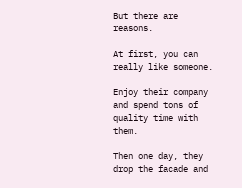But there are reasons.

At first, you can really like someone.

Enjoy their company and spend tons of quality time with them.

Then one day, they drop the facade and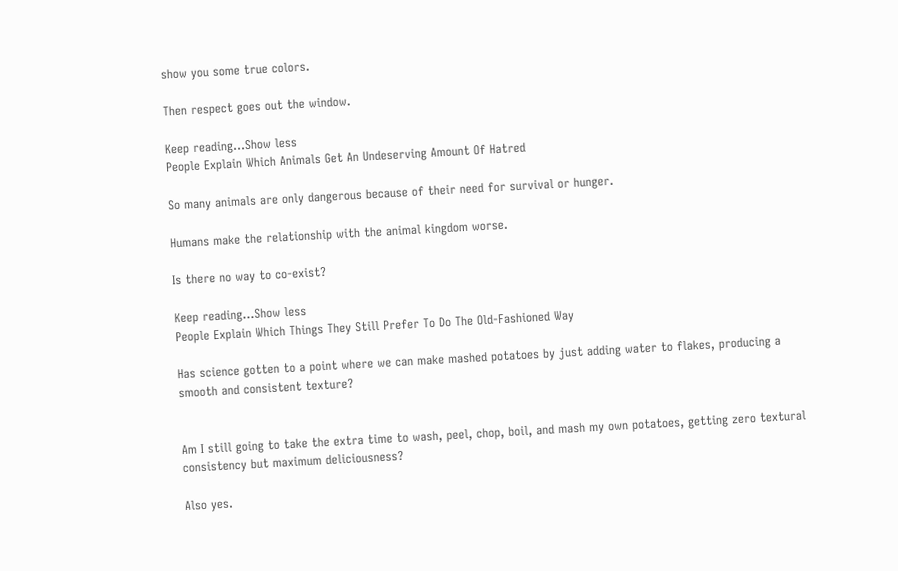show you some true colors.

Then respect goes out the window.

Keep reading...Show less
People Explain Which Animals Get An Undeserving Amount Of Hatred

So many animals are only dangerous because of their need for survival or hunger.

Humans make the relationship with the animal kingdom worse.

Is there no way to co-exist?

Keep reading...Show less
People Explain Which Things They Still Prefer To Do The Old-Fashioned Way

Has science gotten to a point where we can make mashed potatoes by just adding water to flakes, producing a smooth and consistent texture?


Am I still going to take the extra time to wash, peel, chop, boil, and mash my own potatoes, getting zero textural consistency but maximum deliciousness?

Also yes.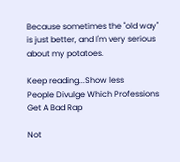Because sometimes the "old way" is just better, and I'm very serious about my potatoes.

Keep reading...Show less
People Divulge Which Professions Get A Bad Rap

Not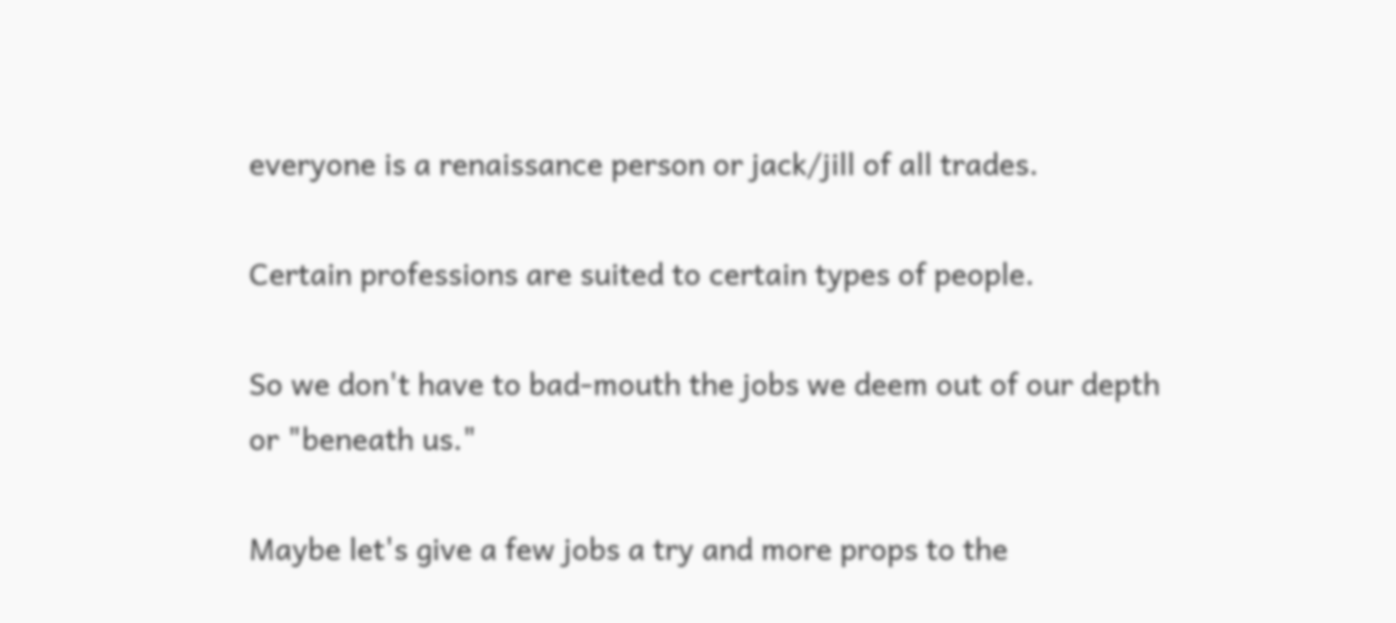everyone is a renaissance person or jack/jill of all trades.

Certain professions are suited to certain types of people.

So we don't have to bad-mouth the jobs we deem out of our depth or "beneath us."

Maybe let's give a few jobs a try and more props to the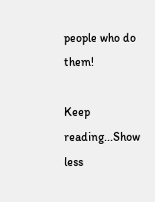people who do them!

Keep reading...Show less